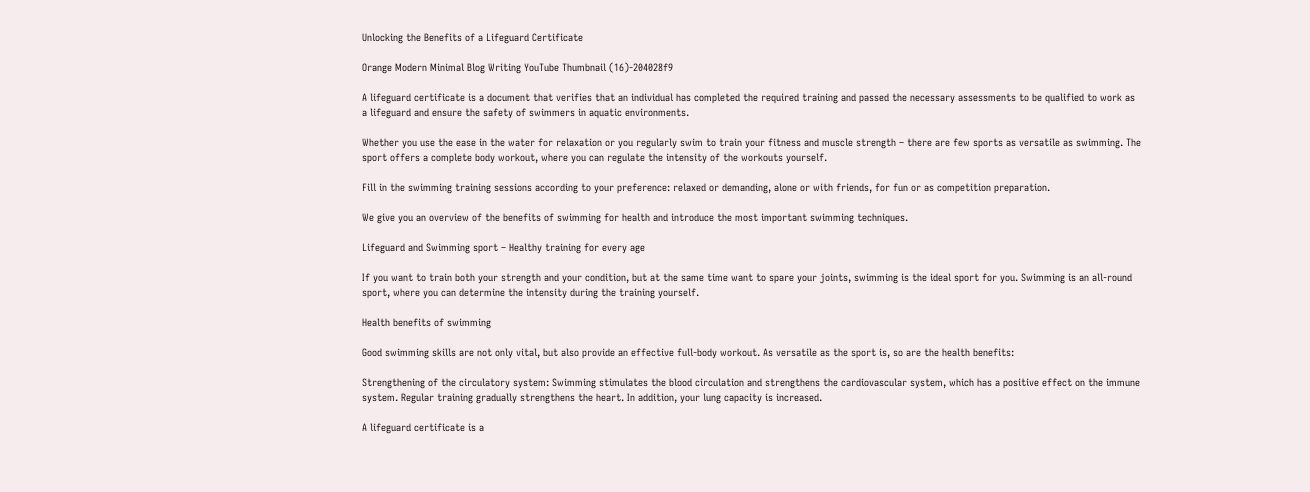Unlocking the Benefits of a Lifeguard Certificate

Orange Modern Minimal Blog Writing YouTube Thumbnail (16)-204028f9

A lifeguard certificate is a document that verifies that an individual has completed the required training and passed the necessary assessments to be qualified to work as a lifeguard and ensure the safety of swimmers in aquatic environments.

Whether you use the ease in the water for relaxation or you regularly swim to train your fitness and muscle strength – there are few sports as versatile as swimming. The sport offers a complete body workout, where you can regulate the intensity of the workouts yourself.

Fill in the swimming training sessions according to your preference: relaxed or demanding, alone or with friends, for fun or as competition preparation.

We give you an overview of the benefits of swimming for health and introduce the most important swimming techniques.

Lifeguard and Swimming sport – Healthy training for every age

If you want to train both your strength and your condition, but at the same time want to spare your joints, swimming is the ideal sport for you. Swimming is an all-round sport, where you can determine the intensity during the training yourself.

Health benefits of swimming

Good swimming skills are not only vital, but also provide an effective full-body workout. As versatile as the sport is, so are the health benefits:

Strengthening of the circulatory system: Swimming stimulates the blood circulation and strengthens the cardiovascular system, which has a positive effect on the immune system. Regular training gradually strengthens the heart. In addition, your lung capacity is increased.

A lifeguard certificate is a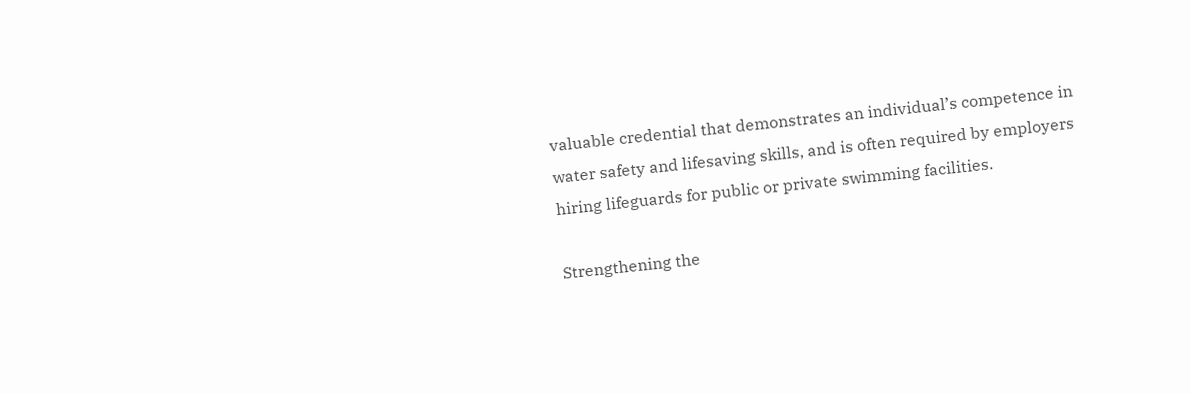valuable credential that demonstrates an individual’s competence in water safety and lifesaving skills, and is often required by employers hiring lifeguards for public or private swimming facilities.

Strengthening the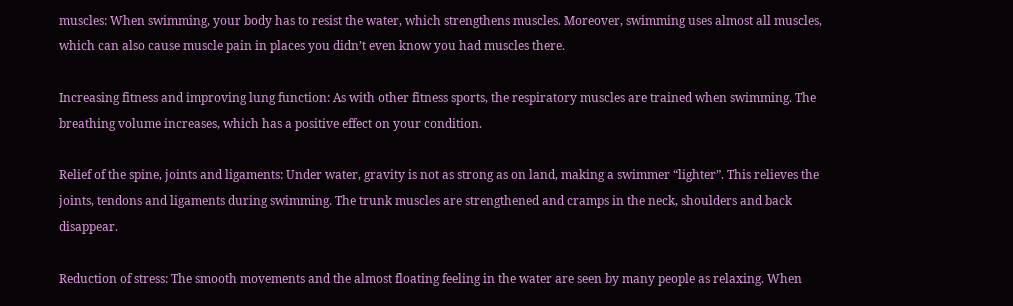muscles: When swimming, your body has to resist the water, which strengthens muscles. Moreover, swimming uses almost all muscles, which can also cause muscle pain in places you didn’t even know you had muscles there.

Increasing fitness and improving lung function: As with other fitness sports, the respiratory muscles are trained when swimming. The breathing volume increases, which has a positive effect on your condition.

Relief of the spine, joints and ligaments: Under water, gravity is not as strong as on land, making a swimmer “lighter”. This relieves the joints, tendons and ligaments during swimming. The trunk muscles are strengthened and cramps in the neck, shoulders and back disappear.

Reduction of stress: The smooth movements and the almost floating feeling in the water are seen by many people as relaxing. When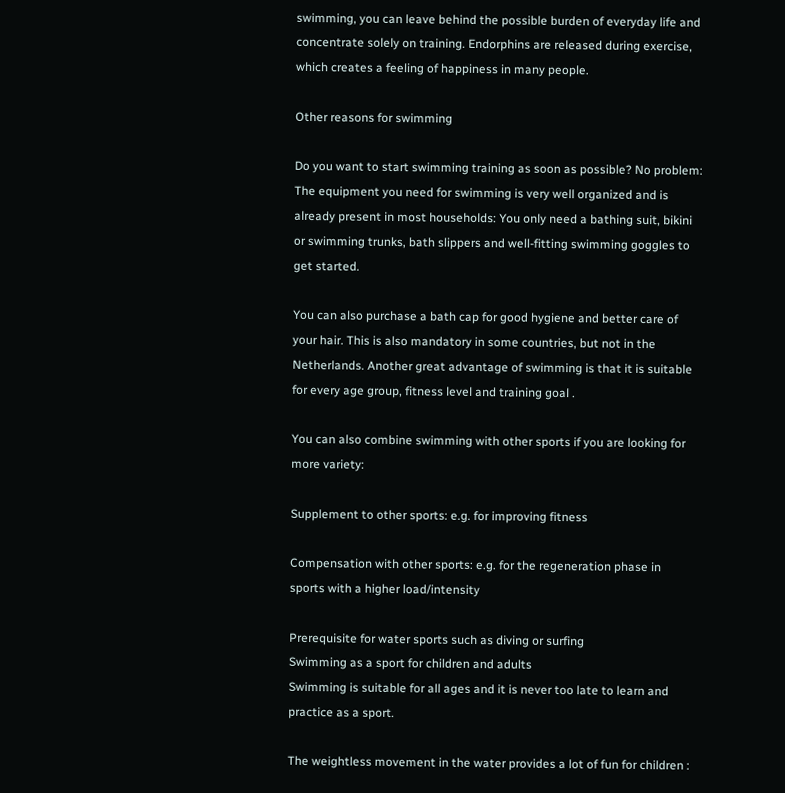swimming, you can leave behind the possible burden of everyday life and concentrate solely on training. Endorphins are released during exercise, which creates a feeling of happiness in many people.

Other reasons for swimming

Do you want to start swimming training as soon as possible? No problem: The equipment you need for swimming is very well organized and is already present in most households: You only need a bathing suit, bikini or swimming trunks, bath slippers and well-fitting swimming goggles to get started.

You can also purchase a bath cap for good hygiene and better care of your hair. This is also mandatory in some countries, but not in the Netherlands. Another great advantage of swimming is that it is suitable for every age group, fitness level and training goal .

You can also combine swimming with other sports if you are looking for more variety:

Supplement to other sports: e.g. for improving fitness

Compensation with other sports: e.g. for the regeneration phase in sports with a higher load/intensity

Prerequisite for water sports such as diving or surfing
Swimming as a sport for children and adults
Swimming is suitable for all ages and it is never too late to learn and practice as a sport.

The weightless movement in the water provides a lot of fun for children :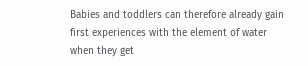Babies and toddlers can therefore already gain first experiences with the element of water when they get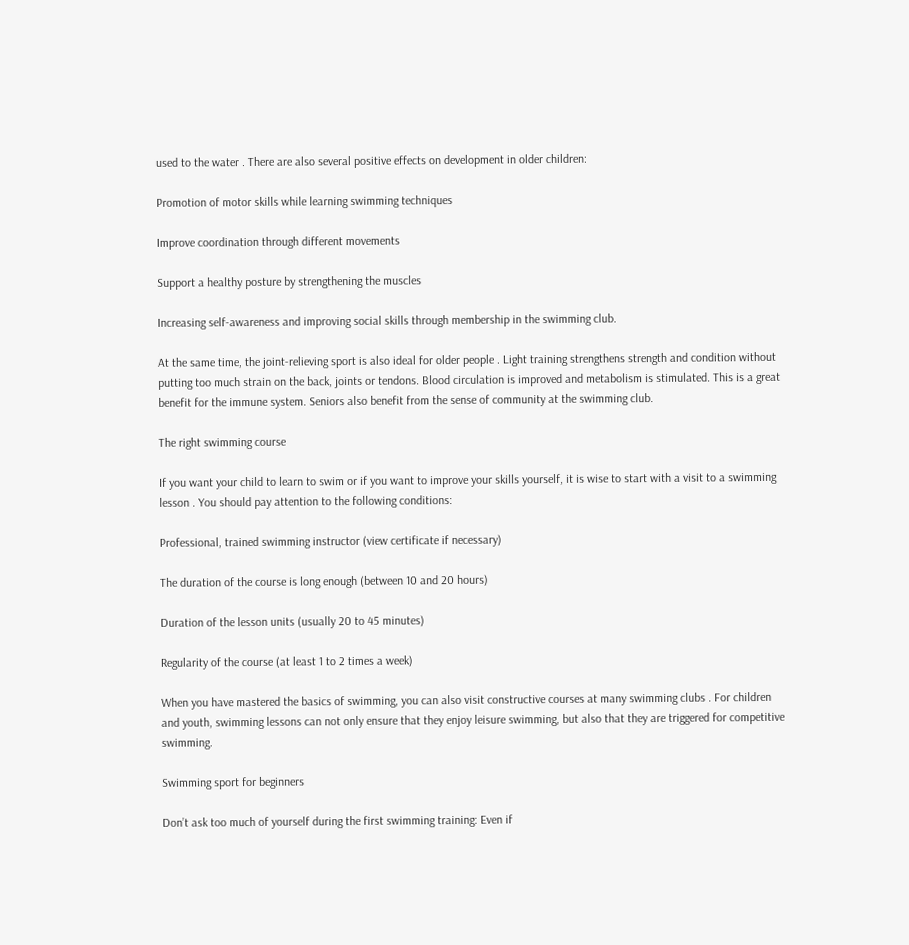used to the water . There are also several positive effects on development in older children:

Promotion of motor skills while learning swimming techniques

Improve coordination through different movements

Support a healthy posture by strengthening the muscles

Increasing self-awareness and improving social skills through membership in the swimming club.

At the same time, the joint-relieving sport is also ideal for older people . Light training strengthens strength and condition without putting too much strain on the back, joints or tendons. Blood circulation is improved and metabolism is stimulated. This is a great benefit for the immune system. Seniors also benefit from the sense of community at the swimming club.

The right swimming course

If you want your child to learn to swim or if you want to improve your skills yourself, it is wise to start with a visit to a swimming lesson . You should pay attention to the following conditions:

Professional, trained swimming instructor (view certificate if necessary)

The duration of the course is long enough (between 10 and 20 hours)

Duration of the lesson units (usually 20 to 45 minutes)

Regularity of the course (at least 1 to 2 times a week)

When you have mastered the basics of swimming, you can also visit constructive courses at many swimming clubs . For children and youth, swimming lessons can not only ensure that they enjoy leisure swimming, but also that they are triggered for competitive swimming.

Swimming sport for beginners

Don’t ask too much of yourself during the first swimming training: Even if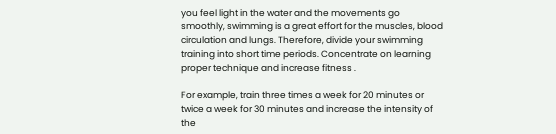you feel light in the water and the movements go smoothly, swimming is a great effort for the muscles, blood circulation and lungs. Therefore, divide your swimming training into short time periods. Concentrate on learning proper technique and increase fitness .

For example, train three times a week for 20 minutes or twice a week for 30 minutes and increase the intensity of the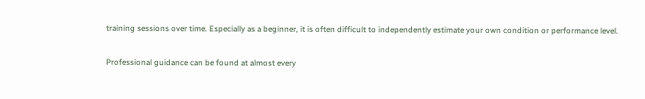training sessions over time. Especially as a beginner, it is often difficult to independently estimate your own condition or performance level.

Professional guidance can be found at almost every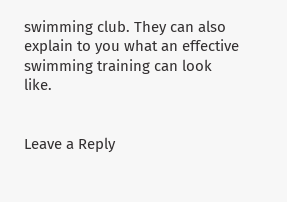swimming club. They can also explain to you what an effective swimming training can look like.


Leave a Reply